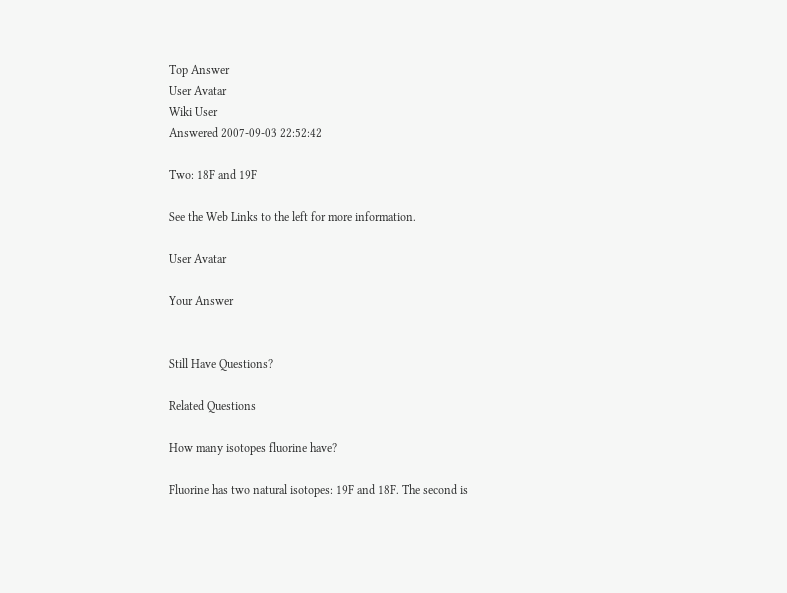Top Answer
User Avatar
Wiki User
Answered 2007-09-03 22:52:42

Two: 18F and 19F

See the Web Links to the left for more information.

User Avatar

Your Answer


Still Have Questions?

Related Questions

How many isotopes fluorine have?

Fluorine has two natural isotopes: 19F and 18F. The second is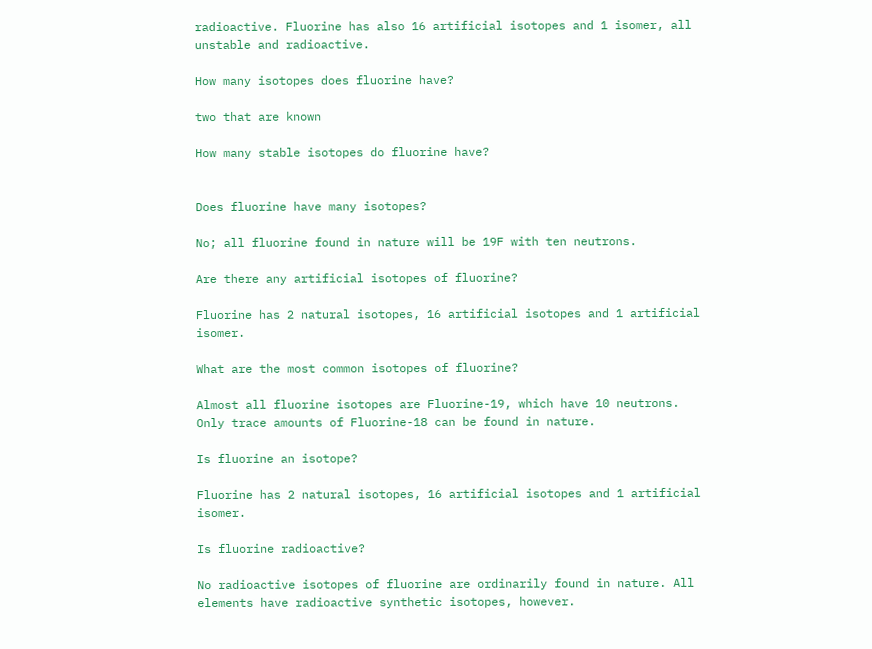radioactive. Fluorine has also 16 artificial isotopes and 1 isomer, all unstable and radioactive.

How many isotopes does fluorine have?

two that are known

How many stable isotopes do fluorine have?


Does fluorine have many isotopes?

No; all fluorine found in nature will be 19F with ten neutrons.

Are there any artificial isotopes of fluorine?

Fluorine has 2 natural isotopes, 16 artificial isotopes and 1 artificial isomer.

What are the most common isotopes of fluorine?

Almost all fluorine isotopes are Fluorine-19, which have 10 neutrons. Only trace amounts of Fluorine-18 can be found in nature.

Is fluorine an isotope?

Fluorine has 2 natural isotopes, 16 artificial isotopes and 1 artificial isomer.

Is fluorine radioactive?

No radioactive isotopes of fluorine are ordinarily found in nature. All elements have radioactive synthetic isotopes, however.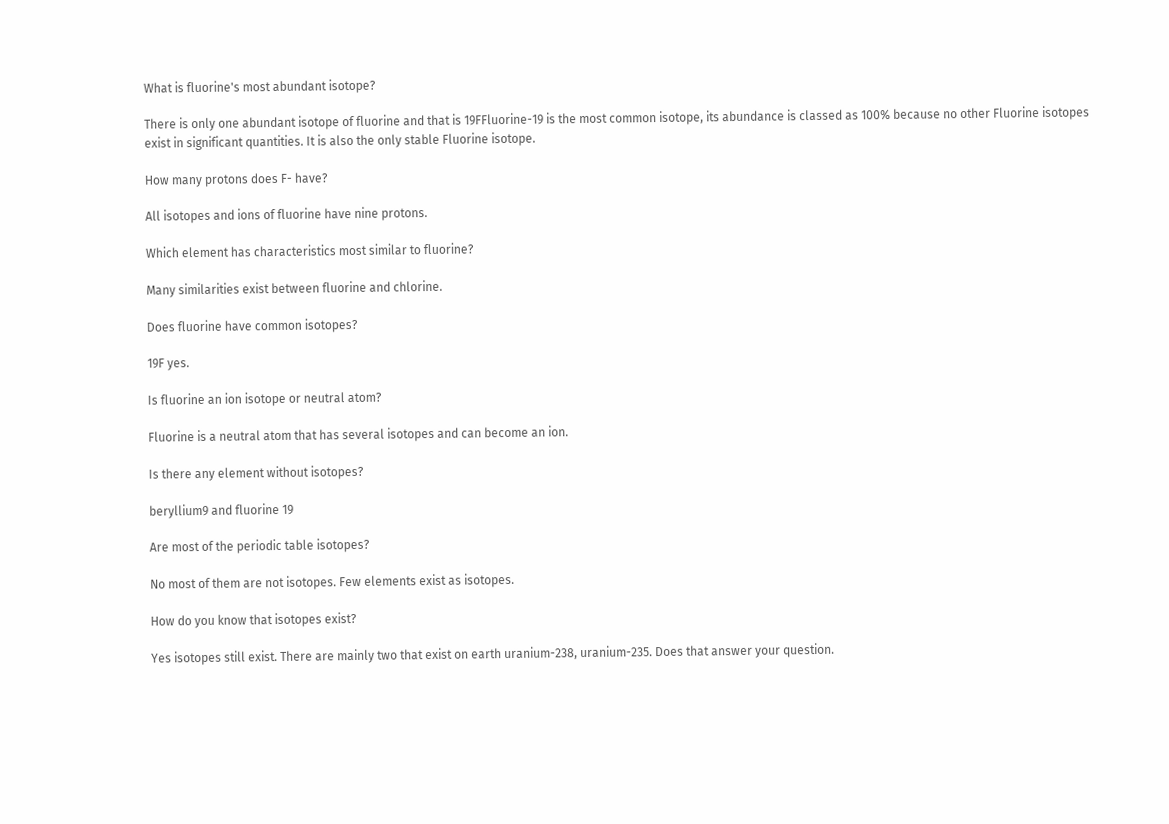What is fluorine's most abundant isotope?

There is only one abundant isotope of fluorine and that is 19FFluorine-19 is the most common isotope, its abundance is classed as 100% because no other Fluorine isotopes exist in significant quantities. It is also the only stable Fluorine isotope.

How many protons does F- have?

All isotopes and ions of fluorine have nine protons.

Which element has characteristics most similar to fluorine?

Many similarities exist between fluorine and chlorine.

Does fluorine have common isotopes?

19F yes.

Is fluorine an ion isotope or neutral atom?

Fluorine is a neutral atom that has several isotopes and can become an ion.

Is there any element without isotopes?

beryllium9 and fluorine 19

Are most of the periodic table isotopes?

No most of them are not isotopes. Few elements exist as isotopes.

How do you know that isotopes exist?

Yes isotopes still exist. There are mainly two that exist on earth uranium-238, uranium-235. Does that answer your question.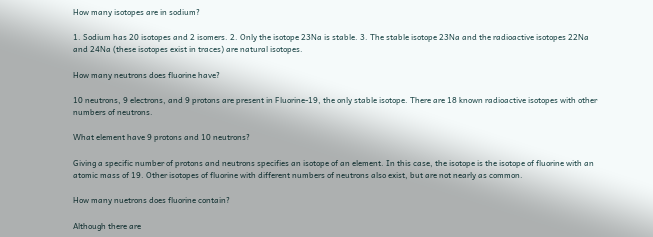How many isotopes are in sodium?

1. Sodium has 20 isotopes and 2 isomers. 2. Only the isotope 23Na is stable. 3. The stable isotope 23Na and the radioactive isotopes 22Na and 24Na (these isotopes exist in traces) are natural isotopes.

How many neutrons does fluorine have?

10 neutrons, 9 electrons, and 9 protons are present in Fluorine-19, the only stable isotope. There are 18 known radioactive isotopes with other numbers of neutrons.

What element have 9 protons and 10 neutrons?

Giving a specific number of protons and neutrons specifies an isotope of an element. In this case, the isotope is the isotope of fluorine with an atomic mass of 19. Other isotopes of fluorine with different numbers of neutrons also exist, but are not nearly as common.

How many nuetrons does fluorine contain?

Although there are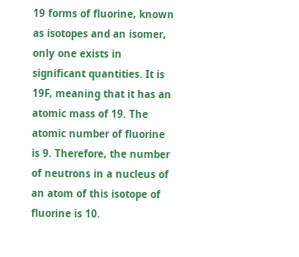19 forms of fluorine, known as isotopes and an isomer, only one exists in significant quantities. It is 19F, meaning that it has an atomic mass of 19. The atomic number of fluorine is 9. Therefore, the number of neutrons in a nucleus of an atom of this isotope of fluorine is 10.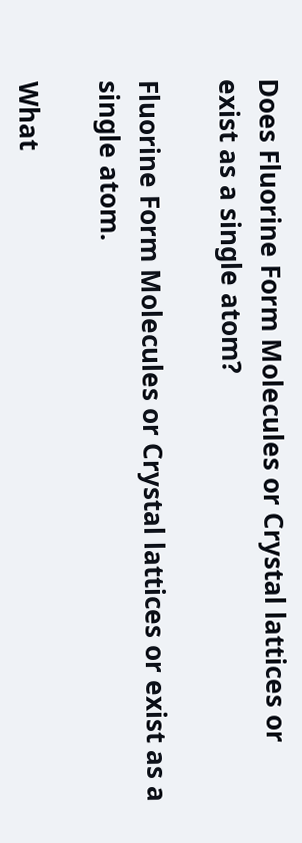Does Fluorine Form Molecules or Crystal lattices or exist as a single atom?

Fluorine Form Molecules or Crystal lattices or exist as a single atom.

What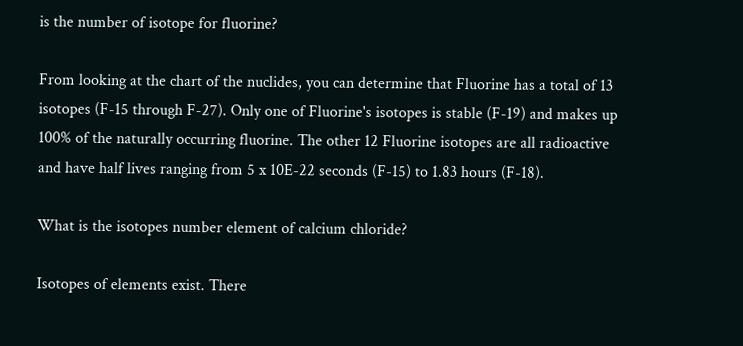is the number of isotope for fluorine?

From looking at the chart of the nuclides, you can determine that Fluorine has a total of 13 isotopes (F-15 through F-27). Only one of Fluorine's isotopes is stable (F-19) and makes up 100% of the naturally occurring fluorine. The other 12 Fluorine isotopes are all radioactive and have half lives ranging from 5 x 10E-22 seconds (F-15) to 1.83 hours (F-18).

What is the isotopes number element of calcium chloride?

Isotopes of elements exist. There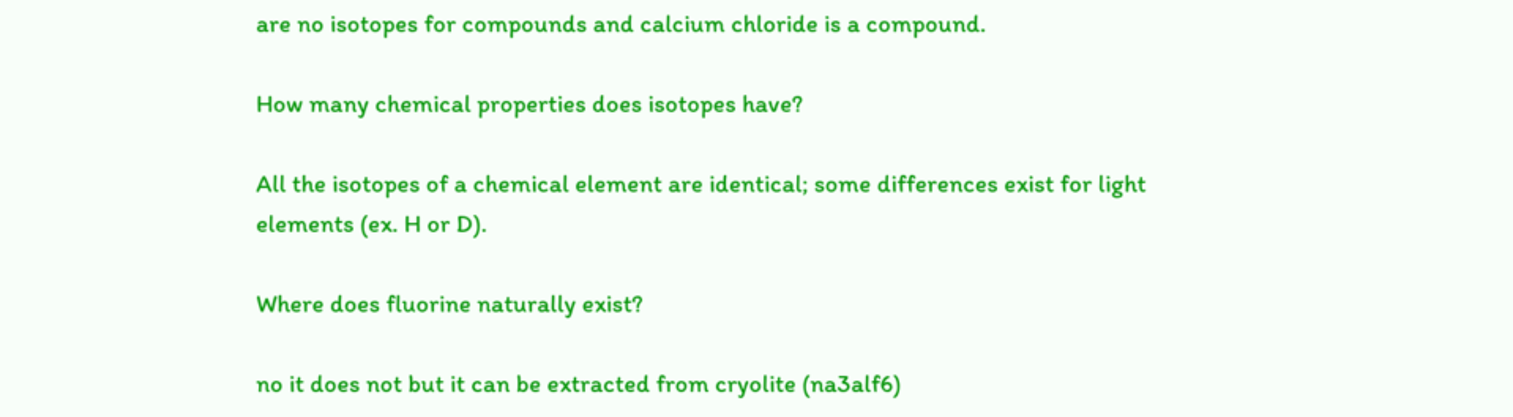are no isotopes for compounds and calcium chloride is a compound.

How many chemical properties does isotopes have?

All the isotopes of a chemical element are identical; some differences exist for light elements (ex. H or D).

Where does fluorine naturally exist?

no it does not but it can be extracted from cryolite (na3alf6)